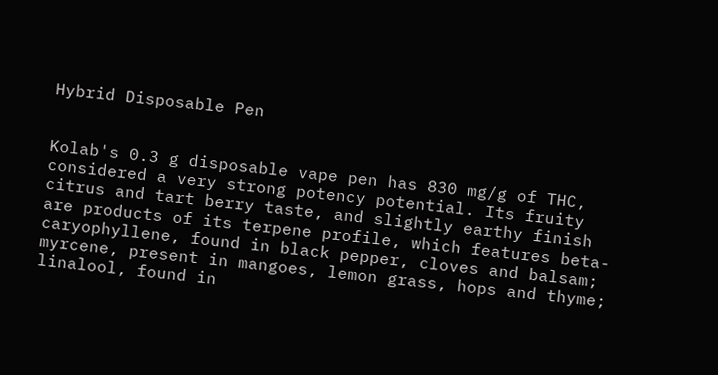Hybrid Disposable Pen


Kolab's 0.3 g disposable vape pen has 830 mg/g of THC, considered a very strong potency potential. Its fruity citrus and tart berry taste, and slightly earthy finish are products of its terpene profile, which features beta-caryophyllene, found in black pepper, cloves and balsam; myrcene, present in mangoes, lemon grass, hops and thyme; linalool, found in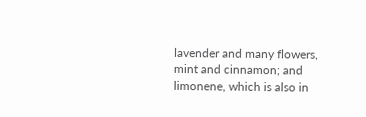lavender and many flowers, mint and cinnamon; and limonene, which is also in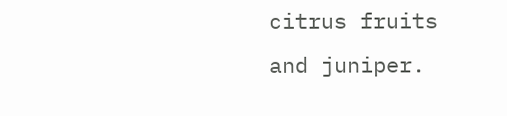citrus fruits and juniper.